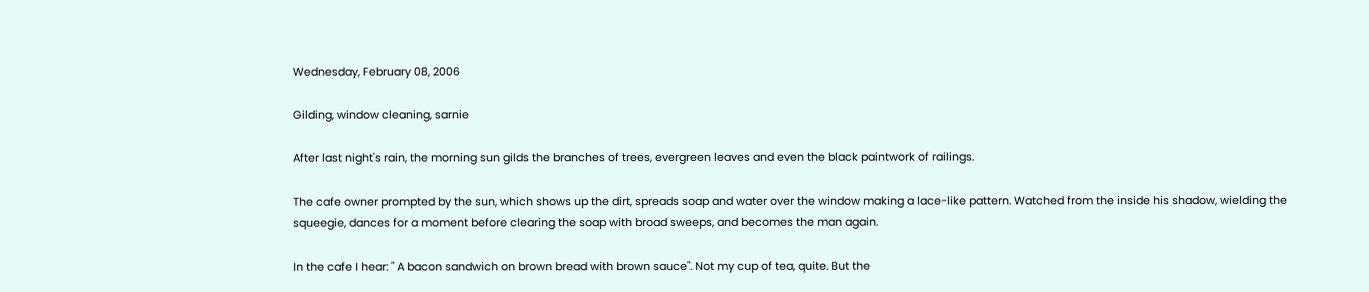Wednesday, February 08, 2006

Gilding, window cleaning, sarnie

After last night's rain, the morning sun gilds the branches of trees, evergreen leaves and even the black paintwork of railings.

The cafe owner prompted by the sun, which shows up the dirt, spreads soap and water over the window making a lace-like pattern. Watched from the inside his shadow, wielding the squeegie, dances for a moment before clearing the soap with broad sweeps, and becomes the man again.

In the cafe I hear: " A bacon sandwich on brown bread with brown sauce". Not my cup of tea, quite. But the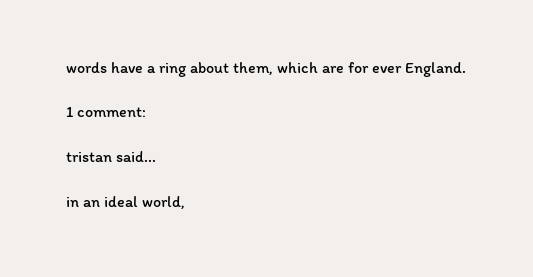words have a ring about them, which are for ever England.

1 comment:

tristan said...

in an ideal world,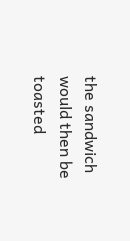the sandwich would then be toasted